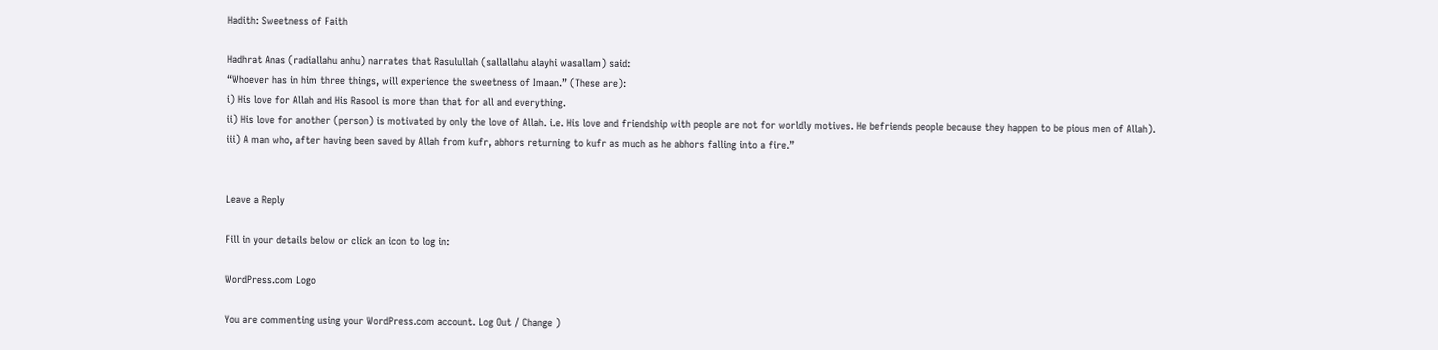Hadith: Sweetness of Faith

Hadhrat Anas (radiallahu anhu) narrates that Rasulullah (sallallahu alayhi wasallam) said:
“Whoever has in him three things, will experience the sweetness of Imaan.” (These are):
i) His love for Allah and His Rasool is more than that for all and everything.
ii) His love for another (person) is motivated by only the love of Allah. i.e. His love and friendship with people are not for worldly motives. He befriends people because they happen to be pious men of Allah).
iii) A man who, after having been saved by Allah from kufr, abhors returning to kufr as much as he abhors falling into a fire.”


Leave a Reply

Fill in your details below or click an icon to log in:

WordPress.com Logo

You are commenting using your WordPress.com account. Log Out / Change )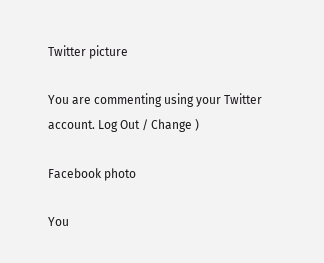Twitter picture

You are commenting using your Twitter account. Log Out / Change )

Facebook photo

You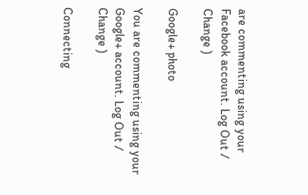are commenting using your Facebook account. Log Out / Change )

Google+ photo

You are commenting using your Google+ account. Log Out / Change )

Connecting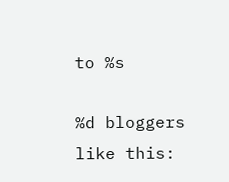to %s

%d bloggers like this: